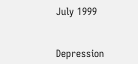July 1999


Depression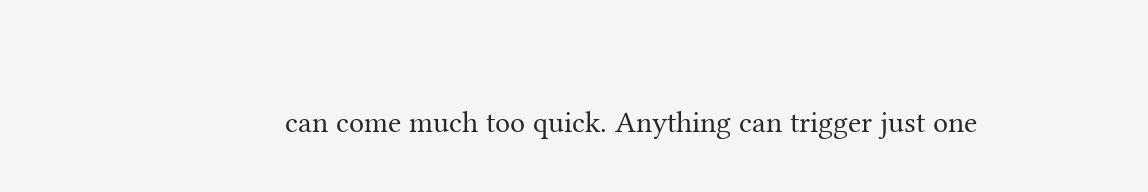can come much too quick. Anything can trigger just one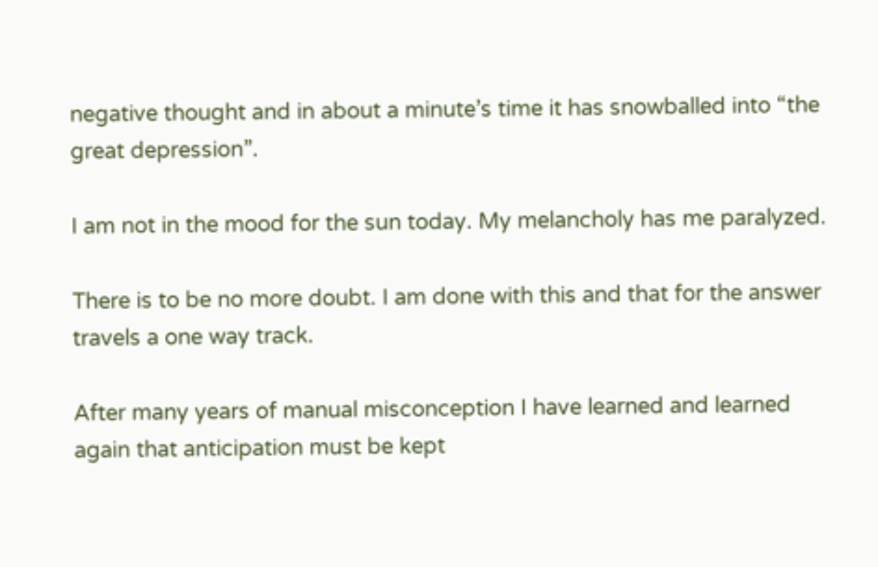negative thought and in about a minute’s time it has snowballed into “the great depression”.

I am not in the mood for the sun today. My melancholy has me paralyzed.

There is to be no more doubt. I am done with this and that for the answer travels a one way track.

After many years of manual misconception I have learned and learned again that anticipation must be kept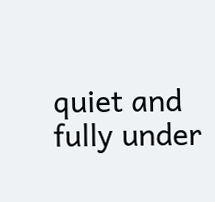quiet and fully under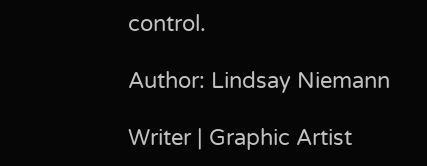control.

Author: Lindsay Niemann

Writer | Graphic Artist